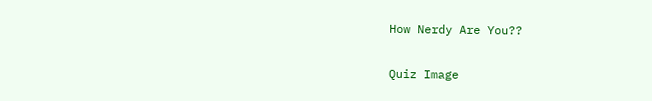How Nerdy Are You??

Quiz Image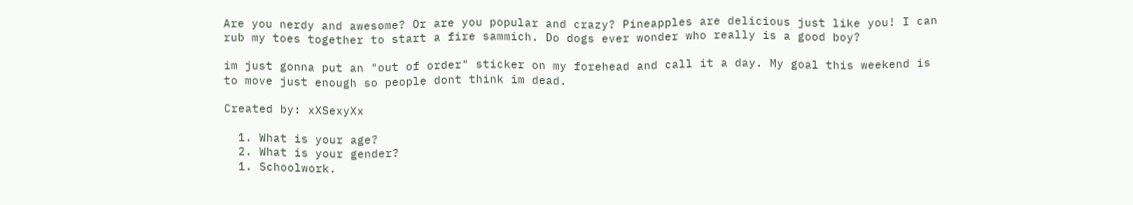Are you nerdy and awesome? Or are you popular and crazy? Pineapples are delicious just like you! I can rub my toes together to start a fire sammich. Do dogs ever wonder who really is a good boy?

im just gonna put an "out of order" sticker on my forehead and call it a day. My goal this weekend is to move just enough so people dont think im dead.

Created by: xXSexyXx

  1. What is your age?
  2. What is your gender?
  1. Schoolwork.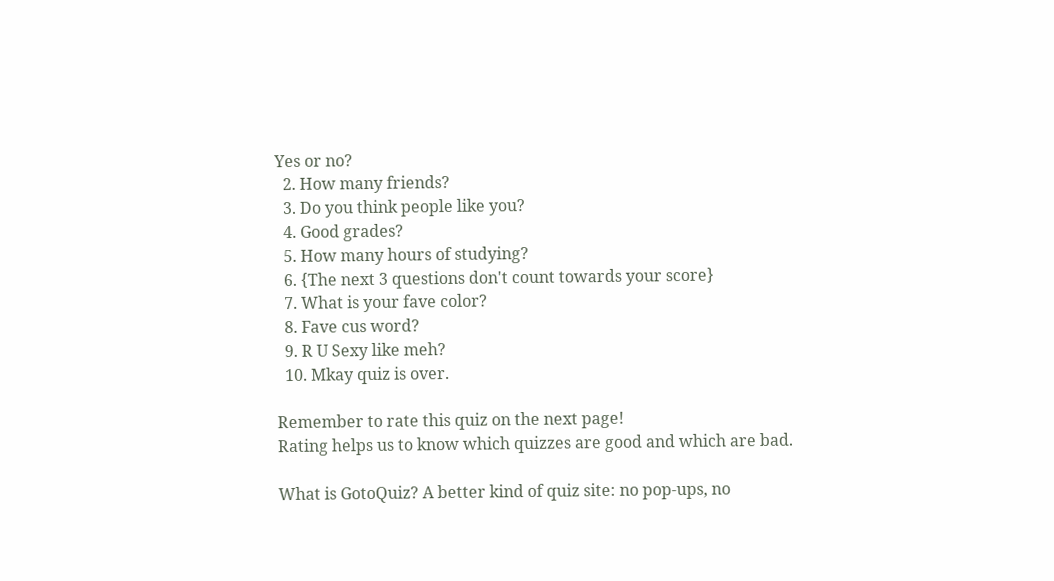Yes or no?
  2. How many friends?
  3. Do you think people like you?
  4. Good grades?
  5. How many hours of studying?
  6. {The next 3 questions don't count towards your score}
  7. What is your fave color?
  8. Fave cus word?
  9. R U Sexy like meh?
  10. Mkay quiz is over.

Remember to rate this quiz on the next page!
Rating helps us to know which quizzes are good and which are bad.

What is GotoQuiz? A better kind of quiz site: no pop-ups, no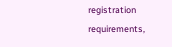registration requirements,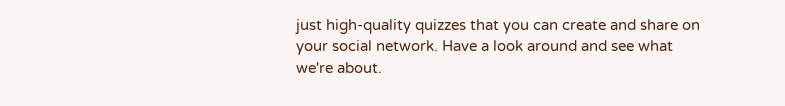just high-quality quizzes that you can create and share on your social network. Have a look around and see what we're about.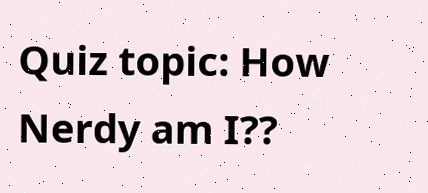Quiz topic: How Nerdy am I??